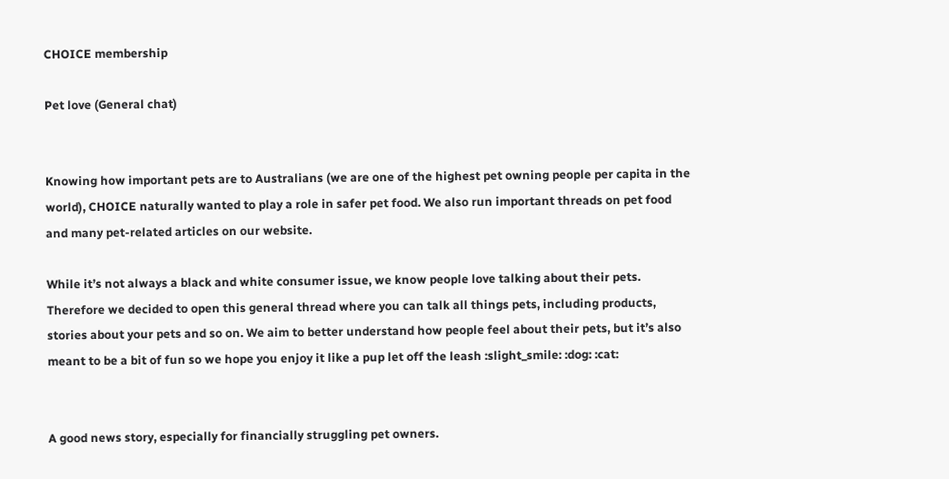CHOICE membership

Pet love (General chat)


Knowing how important pets are to Australians (we are one of the highest pet owning people per capita in the world), CHOICE naturally wanted to play a role in safer pet food. We also run important threads on pet food and many pet-related articles on our website.

While it’s not always a black and white consumer issue, we know people love talking about their pets. Therefore we decided to open this general thread where you can talk all things pets, including products, stories about your pets and so on. We aim to better understand how people feel about their pets, but it’s also meant to be a bit of fun so we hope you enjoy it like a pup let off the leash :slight_smile: :dog: :cat:


A good news story, especially for financially struggling pet owners.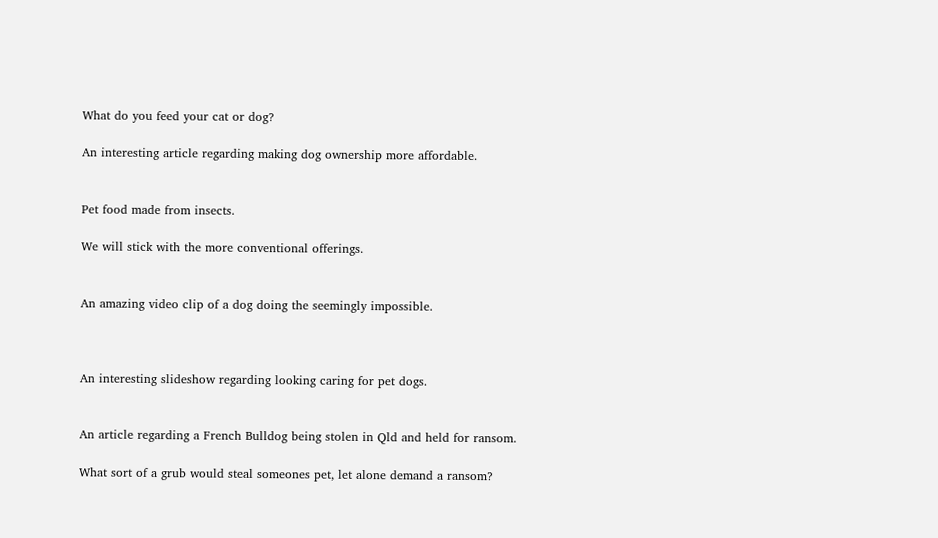What do you feed your cat or dog?

An interesting article regarding making dog ownership more affordable.


Pet food made from insects.

We will stick with the more conventional offerings.


An amazing video clip of a dog doing the seemingly impossible.



An interesting slideshow regarding looking caring for pet dogs.


An article regarding a French Bulldog being stolen in Qld and held for ransom.

What sort of a grub would steal someones pet, let alone demand a ransom?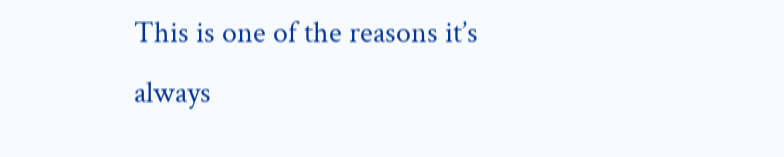This is one of the reasons it’s always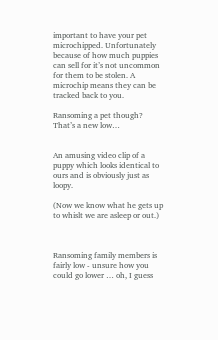important to have your pet microchipped. Unfortunately because of how much puppies can sell for it’s not uncommon for them to be stolen. A microchip means they can be tracked back to you.

Ransoming a pet though? That’s a new low…


An amusing video clip of a puppy which looks identical to ours and is obviously just as loopy.

(Now we know what he gets up to whislt we are asleep or out.)



Ransoming family members is fairly low - unsure how you could go lower … oh, I guess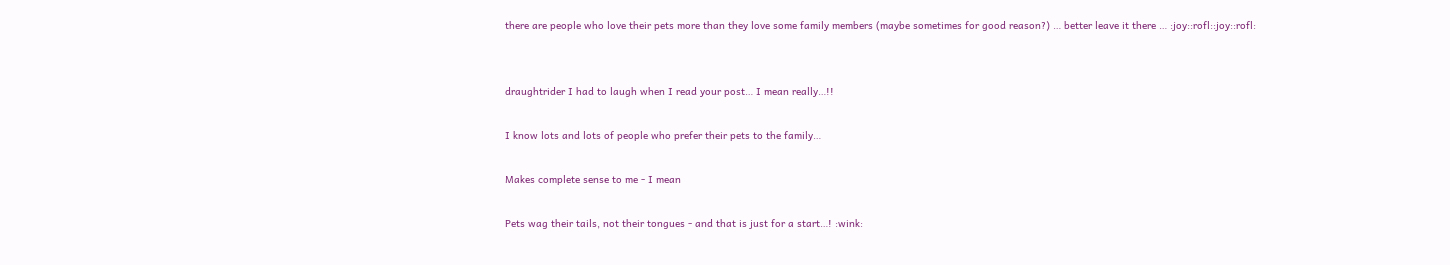there are people who love their pets more than they love some family members (maybe sometimes for good reason?) … better leave it there … :joy::rofl::joy::rofl:


draughtrider I had to laugh when I read your post… I mean really…!!

I know lots and lots of people who prefer their pets to the family…

Makes complete sense to me - I mean

Pets wag their tails, not their tongues - and that is just for a start…! :wink: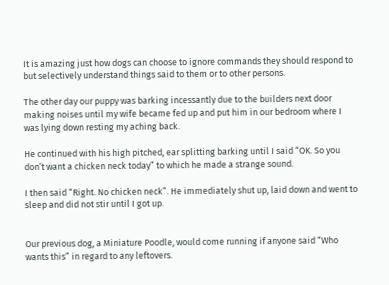It is amazing just how dogs can choose to ignore commands they should respond to but selectively understand things said to them or to other persons.

The other day our puppy was barking incessantly due to the builders next door making noises until my wife became fed up and put him in our bedroom where I was lying down resting my aching back.

He continued with his high pitched, ear splitting barking until I said “OK. So you don’t want a chicken neck today” to which he made a strange sound.

I then said “Right. No chicken neck”. He immediately shut up, laid down and went to sleep and did not stir until I got up.


Our previous dog, a Miniature Poodle, would come running if anyone said “Who wants this” in regard to any leftovers.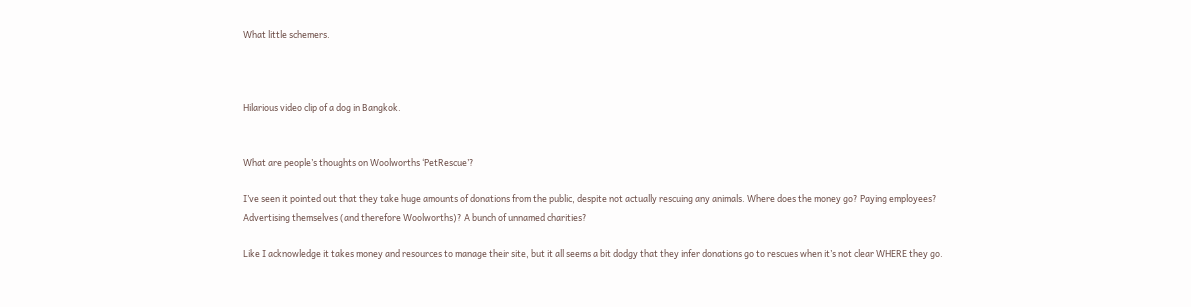What little schemers.



Hilarious video clip of a dog in Bangkok.


What are people’s thoughts on Woolworths ‘PetRescue’?

I’ve seen it pointed out that they take huge amounts of donations from the public, despite not actually rescuing any animals. Where does the money go? Paying employees? Advertising themselves (and therefore Woolworths)? A bunch of unnamed charities?

Like I acknowledge it takes money and resources to manage their site, but it all seems a bit dodgy that they infer donations go to rescues when it’s not clear WHERE they go.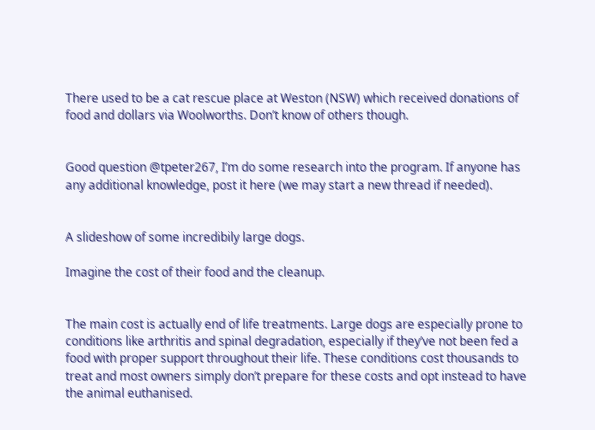There used to be a cat rescue place at Weston (NSW) which received donations of food and dollars via Woolworths. Don’t know of others though.


Good question @tpeter267, I’m do some research into the program. If anyone has any additional knowledge, post it here (we may start a new thread if needed).


A slideshow of some incredibily large dogs.

Imagine the cost of their food and the cleanup.


The main cost is actually end of life treatments. Large dogs are especially prone to conditions like arthritis and spinal degradation, especially if they’ve not been fed a food with proper support throughout their life. These conditions cost thousands to treat and most owners simply don’t prepare for these costs and opt instead to have the animal euthanised.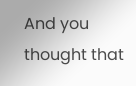And you thought that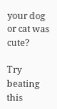your dog or cat was cute?

Try beating this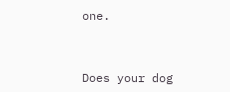one.



Does your dog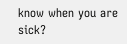know when you are sick?